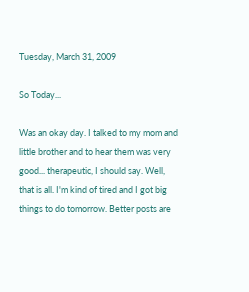Tuesday, March 31, 2009

So Today...

Was an okay day. I talked to my mom and little brother and to hear them was very good... therapeutic, I should say. Well, that is all. I'm kind of tired and I got big things to do tomorrow. Better posts are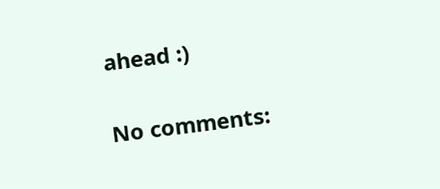ahead :)


No comments: